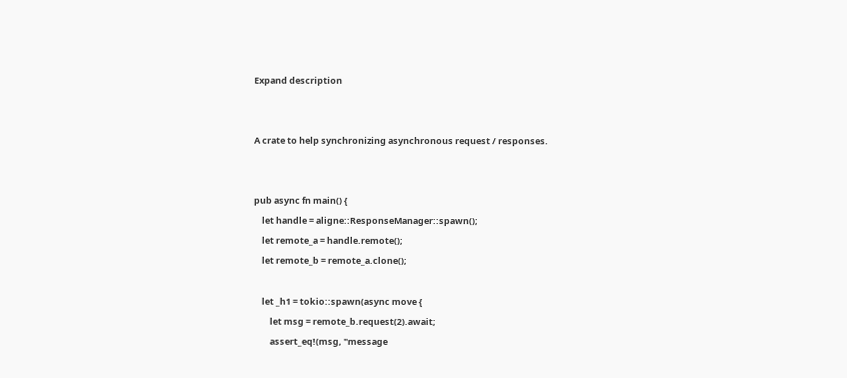Expand description


A crate to help synchronizing asynchronous request / responses.


pub async fn main() {
    let handle = aligne::ResponseManager::spawn();
    let remote_a = handle.remote();
    let remote_b = remote_a.clone();

    let _h1 = tokio::spawn(async move {
        let msg = remote_b.request(2).await;
        assert_eq!(msg, "message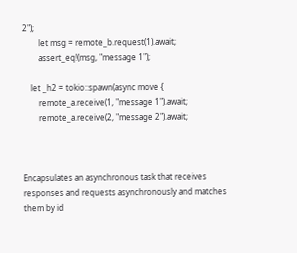2");
        let msg = remote_b.request(1).await;
        assert_eq!(msg, "message 1");

    let _h2 = tokio::spawn(async move {
        remote_a.receive(1, "message 1").await;
        remote_a.receive(2, "message 2").await;



Encapsulates an asynchronous task that receives responses and requests asynchronously and matches them by id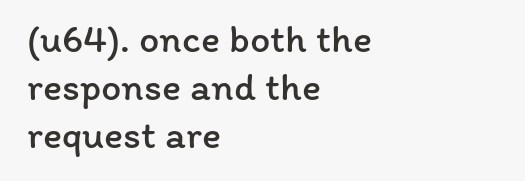(u64). once both the response and the request are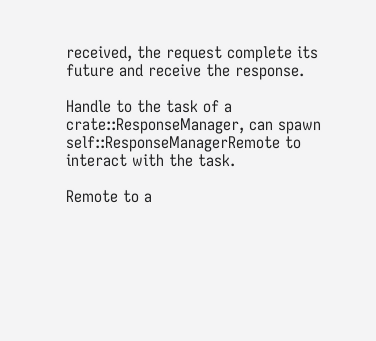received, the request complete its future and receive the response.

Handle to the task of a crate::ResponseManager, can spawn self::ResponseManagerRemote to interact with the task.

Remote to a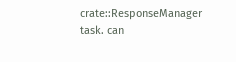crate::ResponseManager task. can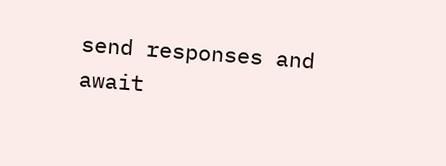send responses and await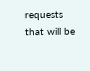requests that will be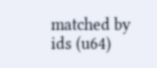matched by ids (u64)